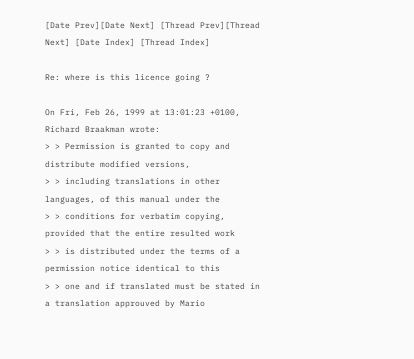[Date Prev][Date Next] [Thread Prev][Thread Next] [Date Index] [Thread Index]

Re: where is this licence going ?

On Fri, Feb 26, 1999 at 13:01:23 +0100, Richard Braakman wrote:
> > Permission is granted to copy and distribute modified versions,
> > including translations in other languages, of this manual under the
> > conditions for verbatim copying, provided that the entire resulted work
> > is distributed under the terms of a permission notice identical to this
> > one and if translated must be stated in a translation approuved by Mario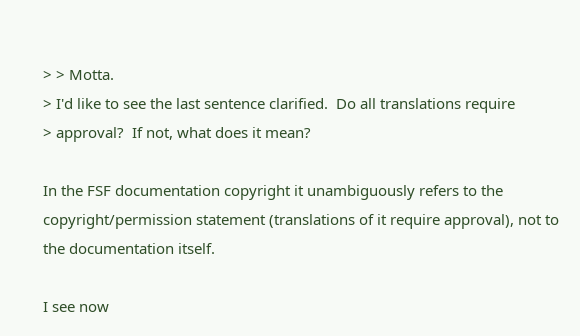> > Motta.
> I'd like to see the last sentence clarified.  Do all translations require
> approval?  If not, what does it mean?

In the FSF documentation copyright it unambiguously refers to the
copyright/permission statement (translations of it require approval), not to
the documentation itself.

I see now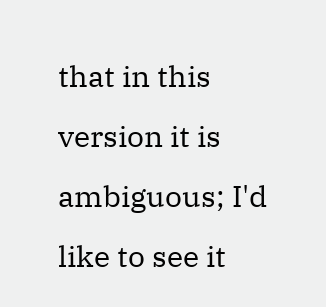that in this version it is ambiguous; I'd like to see it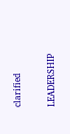clarified

LEADERSHIP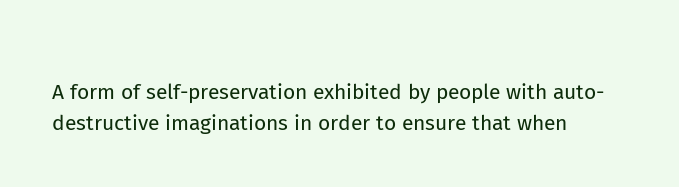A form of self-preservation exhibited by people with auto-
destructive imaginations in order to ensure that when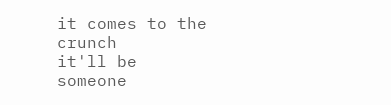it comes to the crunch
it'll be someone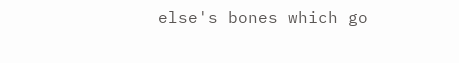else's bones which go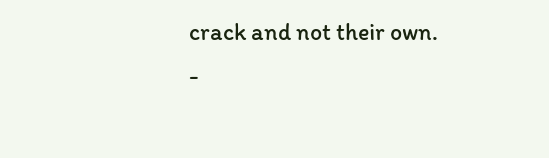crack and not their own.
-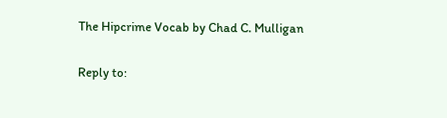The Hipcrime Vocab by Chad C. Mulligan

Reply to: